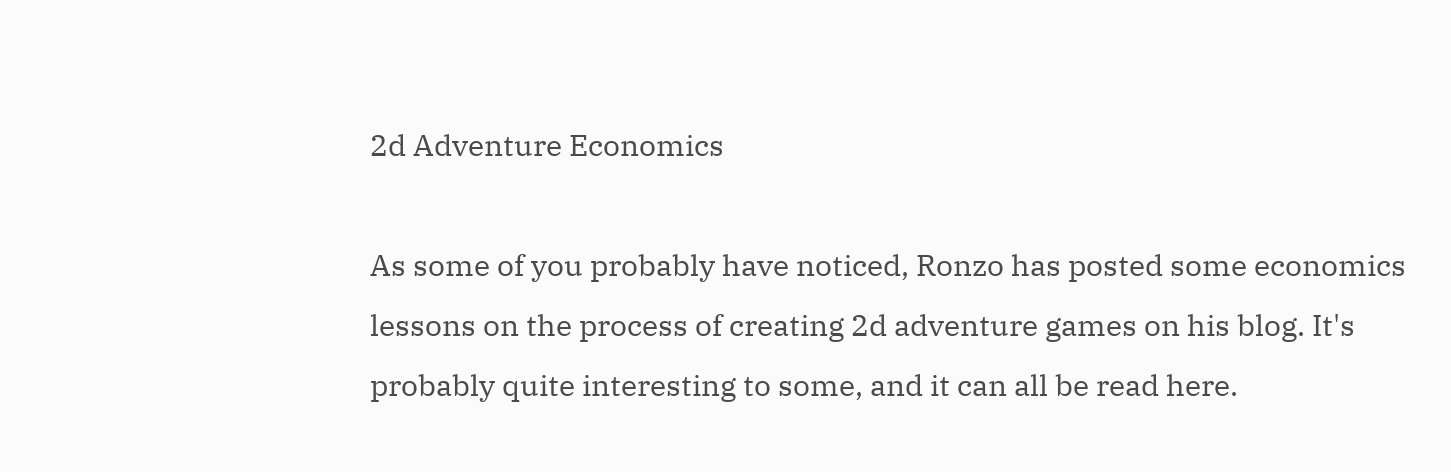2d Adventure Economics

As some of you probably have noticed, Ronzo has posted some economics lessons on the process of creating 2d adventure games on his blog. It's probably quite interesting to some, and it can all be read here.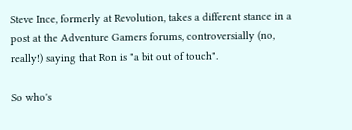Steve Ince, formerly at Revolution, takes a different stance in a post at the Adventure Gamers forums, controversially (no, really!) saying that Ron is "a bit out of touch".

So who's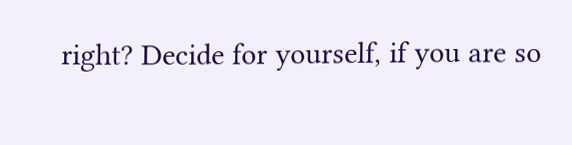right? Decide for yourself, if you are so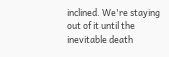inclined. We're staying out of it until the inevitable death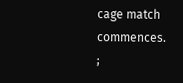cage match commences. ;